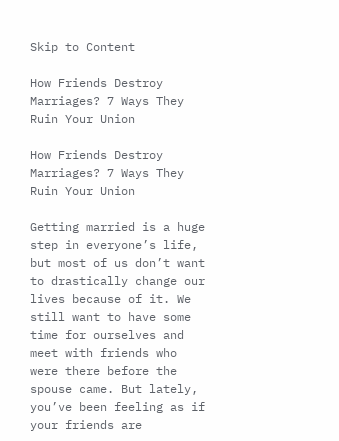Skip to Content

How Friends Destroy Marriages? 7 Ways They Ruin Your Union

How Friends Destroy Marriages? 7 Ways They Ruin Your Union

Getting married is a huge step in everyone’s life, but most of us don’t want to drastically change our lives because of it. We still want to have some time for ourselves and meet with friends who were there before the spouse came. But lately, you’ve been feeling as if your friends are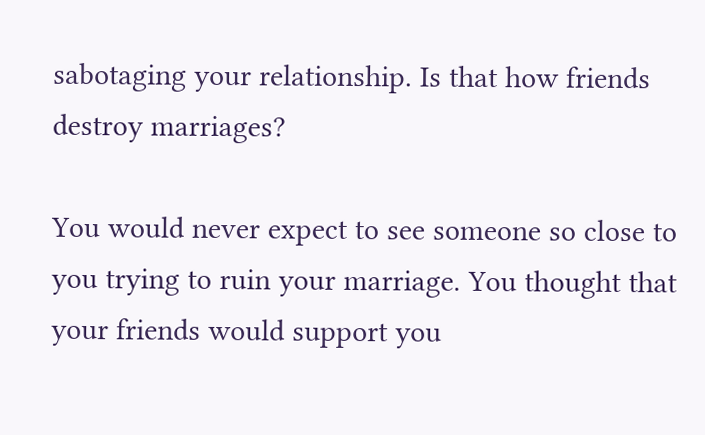sabotaging your relationship. Is that how friends destroy marriages?

You would never expect to see someone so close to you trying to ruin your marriage. You thought that your friends would support you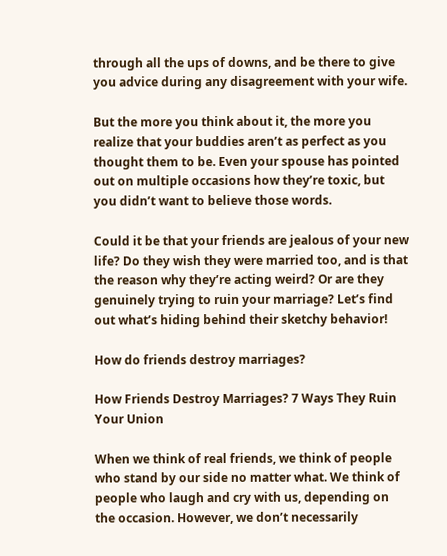through all the ups of downs, and be there to give you advice during any disagreement with your wife.

But the more you think about it, the more you realize that your buddies aren’t as perfect as you thought them to be. Even your spouse has pointed out on multiple occasions how they’re toxic, but you didn’t want to believe those words.

Could it be that your friends are jealous of your new life? Do they wish they were married too, and is that the reason why they’re acting weird? Or are they genuinely trying to ruin your marriage? Let’s find out what’s hiding behind their sketchy behavior!

How do friends destroy marriages?

How Friends Destroy Marriages? 7 Ways They Ruin Your Union

When we think of real friends, we think of people who stand by our side no matter what. We think of people who laugh and cry with us, depending on the occasion. However, we don’t necessarily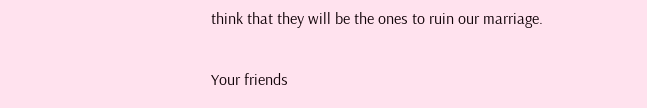think that they will be the ones to ruin our marriage.

Your friends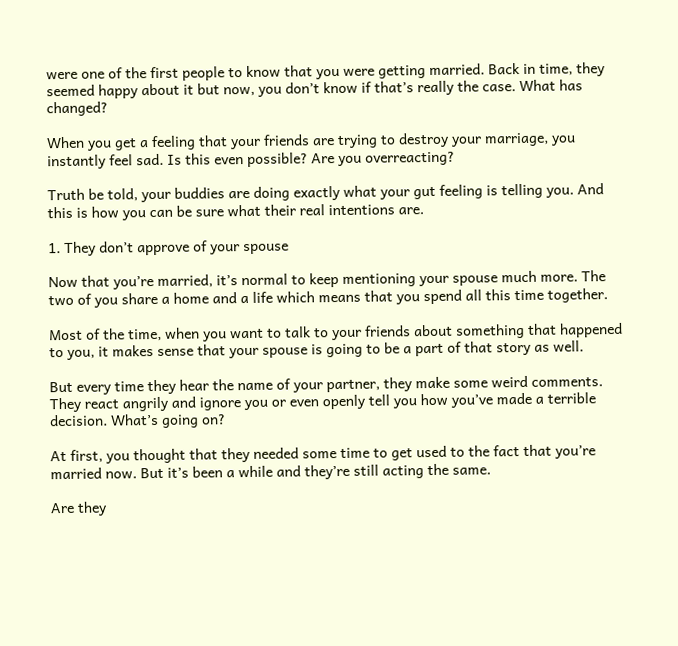were one of the first people to know that you were getting married. Back in time, they seemed happy about it but now, you don’t know if that’s really the case. What has changed?

When you get a feeling that your friends are trying to destroy your marriage, you instantly feel sad. Is this even possible? Are you overreacting?

Truth be told, your buddies are doing exactly what your gut feeling is telling you. And this is how you can be sure what their real intentions are.

1. They don’t approve of your spouse

Now that you’re married, it’s normal to keep mentioning your spouse much more. The two of you share a home and a life which means that you spend all this time together.

Most of the time, when you want to talk to your friends about something that happened to you, it makes sense that your spouse is going to be a part of that story as well.

But every time they hear the name of your partner, they make some weird comments. They react angrily and ignore you or even openly tell you how you’ve made a terrible decision. What’s going on?

At first, you thought that they needed some time to get used to the fact that you’re married now. But it’s been a while and they’re still acting the same.

Are they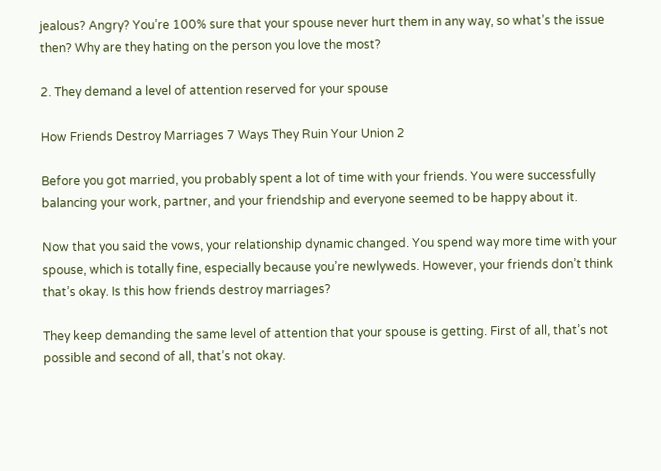jealous? Angry? You’re 100% sure that your spouse never hurt them in any way, so what’s the issue then? Why are they hating on the person you love the most?

2. They demand a level of attention reserved for your spouse

How Friends Destroy Marriages 7 Ways They Ruin Your Union 2

Before you got married, you probably spent a lot of time with your friends. You were successfully balancing your work, partner, and your friendship and everyone seemed to be happy about it.

Now that you said the vows, your relationship dynamic changed. You spend way more time with your spouse, which is totally fine, especially because you’re newlyweds. However, your friends don’t think that’s okay. Is this how friends destroy marriages?

They keep demanding the same level of attention that your spouse is getting. First of all, that’s not possible and second of all, that’s not okay.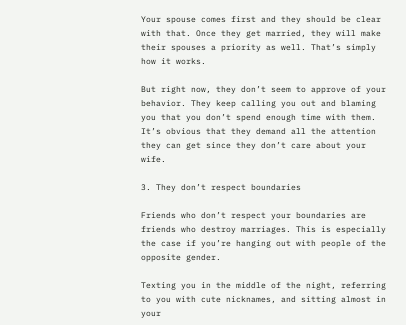Your spouse comes first and they should be clear with that. Once they get married, they will make their spouses a priority as well. That’s simply how it works.

But right now, they don’t seem to approve of your behavior. They keep calling you out and blaming you that you don’t spend enough time with them. It’s obvious that they demand all the attention they can get since they don’t care about your wife.

3. They don’t respect boundaries

Friends who don’t respect your boundaries are friends who destroy marriages. This is especially the case if you’re hanging out with people of the opposite gender.

Texting you in the middle of the night, referring to you with cute nicknames, and sitting almost in your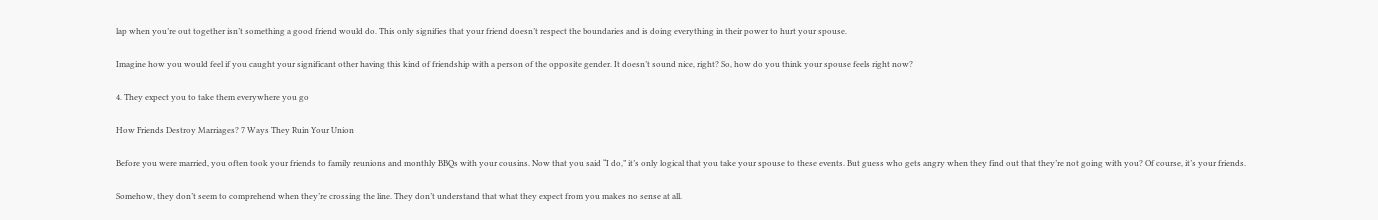lap when you’re out together isn’t something a good friend would do. This only signifies that your friend doesn’t respect the boundaries and is doing everything in their power to hurt your spouse.

Imagine how you would feel if you caught your significant other having this kind of friendship with a person of the opposite gender. It doesn’t sound nice, right? So, how do you think your spouse feels right now?

4. They expect you to take them everywhere you go

How Friends Destroy Marriages? 7 Ways They Ruin Your Union

Before you were married, you often took your friends to family reunions and monthly BBQs with your cousins. Now that you said “I do,” it’s only logical that you take your spouse to these events. But guess who gets angry when they find out that they’re not going with you? Of course, it’s your friends.

Somehow, they don’t seem to comprehend when they’re crossing the line. They don’t understand that what they expect from you makes no sense at all.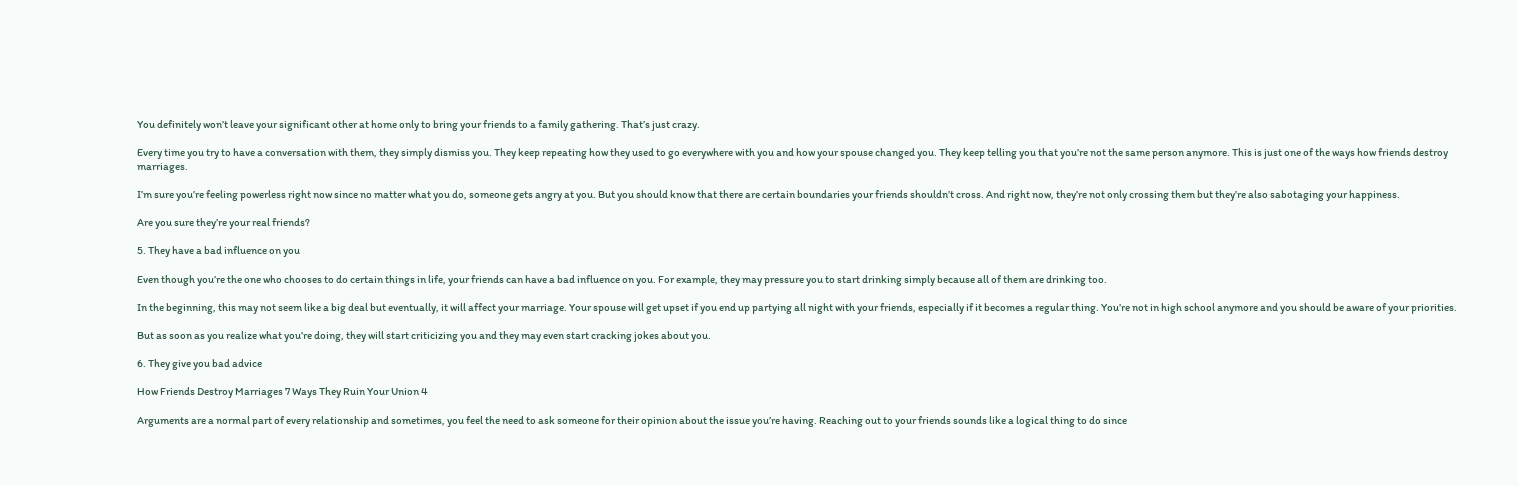You definitely won’t leave your significant other at home only to bring your friends to a family gathering. That’s just crazy.

Every time you try to have a conversation with them, they simply dismiss you. They keep repeating how they used to go everywhere with you and how your spouse changed you. They keep telling you that you’re not the same person anymore. This is just one of the ways how friends destroy marriages.

I’m sure you’re feeling powerless right now since no matter what you do, someone gets angry at you. But you should know that there are certain boundaries your friends shouldn’t cross. And right now, they’re not only crossing them but they’re also sabotaging your happiness.

Are you sure they’re your real friends?

5. They have a bad influence on you

Even though you’re the one who chooses to do certain things in life, your friends can have a bad influence on you. For example, they may pressure you to start drinking simply because all of them are drinking too.

In the beginning, this may not seem like a big deal but eventually, it will affect your marriage. Your spouse will get upset if you end up partying all night with your friends, especially if it becomes a regular thing. You’re not in high school anymore and you should be aware of your priorities.

But as soon as you realize what you’re doing, they will start criticizing you and they may even start cracking jokes about you.

6. They give you bad advice

How Friends Destroy Marriages 7 Ways They Ruin Your Union 4

Arguments are a normal part of every relationship and sometimes, you feel the need to ask someone for their opinion about the issue you’re having. Reaching out to your friends sounds like a logical thing to do since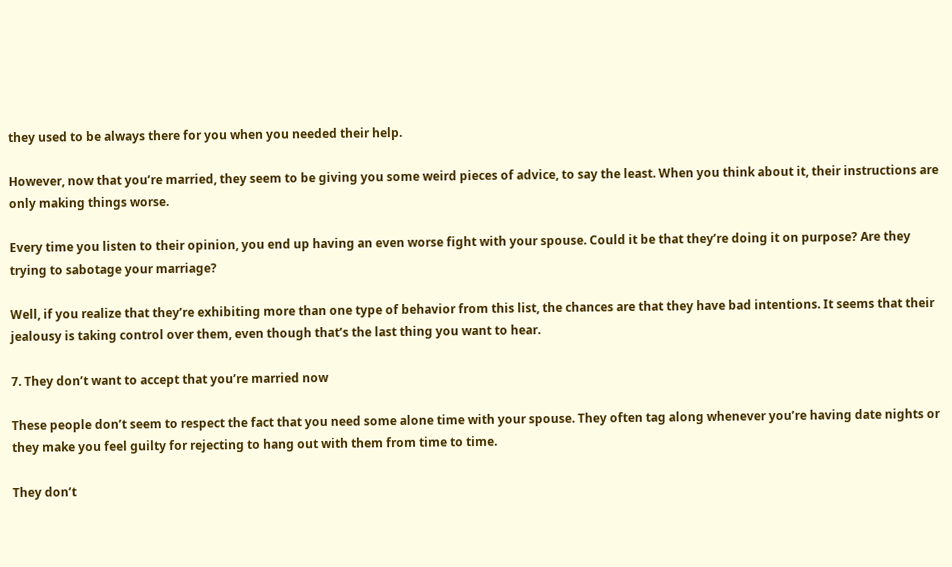they used to be always there for you when you needed their help.

However, now that you’re married, they seem to be giving you some weird pieces of advice, to say the least. When you think about it, their instructions are only making things worse.

Every time you listen to their opinion, you end up having an even worse fight with your spouse. Could it be that they’re doing it on purpose? Are they trying to sabotage your marriage?

Well, if you realize that they’re exhibiting more than one type of behavior from this list, the chances are that they have bad intentions. It seems that their jealousy is taking control over them, even though that’s the last thing you want to hear.

7. They don’t want to accept that you’re married now

These people don’t seem to respect the fact that you need some alone time with your spouse. They often tag along whenever you’re having date nights or they make you feel guilty for rejecting to hang out with them from time to time.

They don’t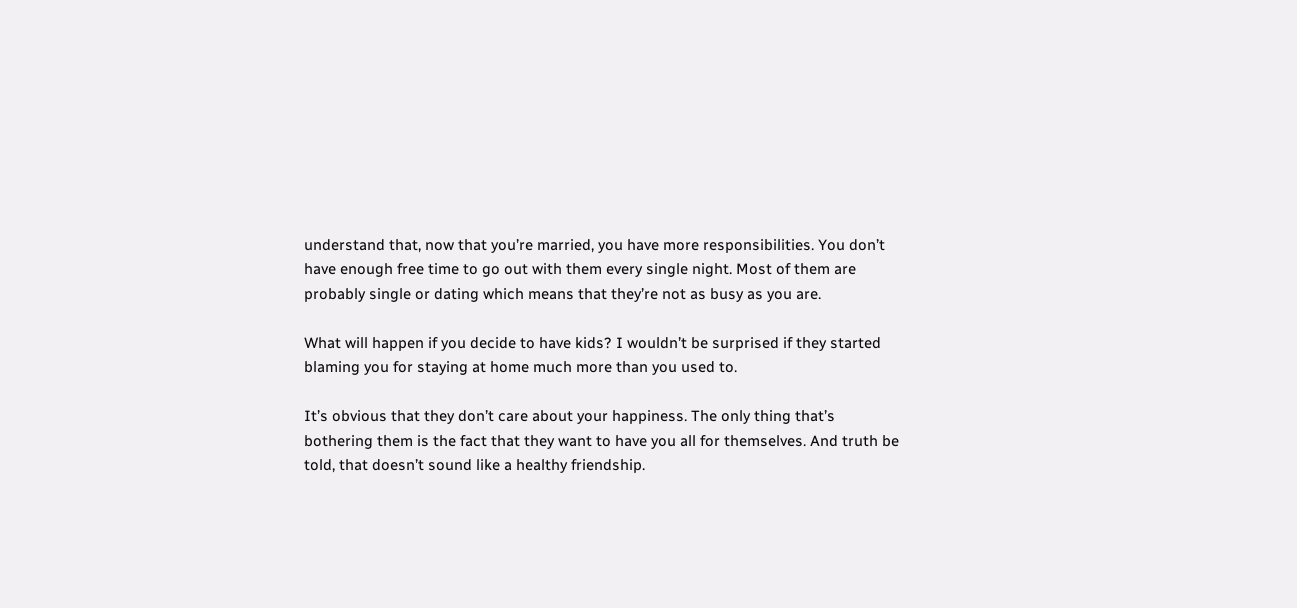understand that, now that you’re married, you have more responsibilities. You don’t have enough free time to go out with them every single night. Most of them are probably single or dating which means that they’re not as busy as you are.

What will happen if you decide to have kids? I wouldn’t be surprised if they started blaming you for staying at home much more than you used to.

It’s obvious that they don’t care about your happiness. The only thing that’s bothering them is the fact that they want to have you all for themselves. And truth be told, that doesn’t sound like a healthy friendship.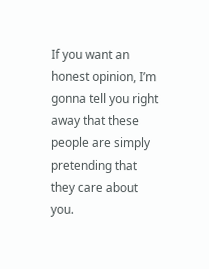If you want an honest opinion, I’m gonna tell you right away that these people are simply pretending that they care about you.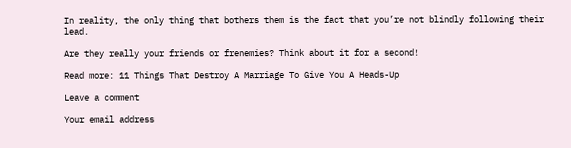In reality, the only thing that bothers them is the fact that you’re not blindly following their lead.

Are they really your friends or frenemies? Think about it for a second!

Read more: 11 Things That Destroy A Marriage To Give You A Heads-Up

Leave a comment

Your email address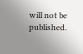will not be published.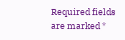Required fields are marked *